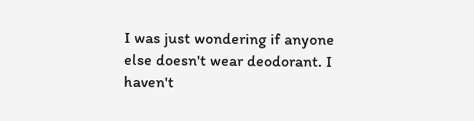I was just wondering if anyone else doesn't wear deodorant. I haven't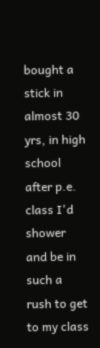bought a stick in almost 30 yrs, in high school after p.e. class I'd shower and be in such a rush to get to my class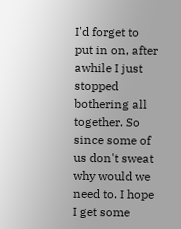I'd forget to put in on, after awhile I just stopped bothering all together. So since some of us don't sweat why would we need to. I hope I get some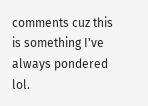comments cuz this is something I've always pondered lol.